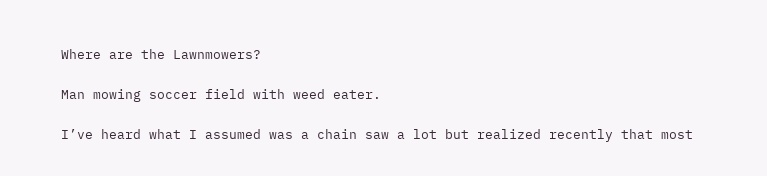Where are the Lawnmowers?

Man mowing soccer field with weed eater.

I’ve heard what I assumed was a chain saw a lot but realized recently that most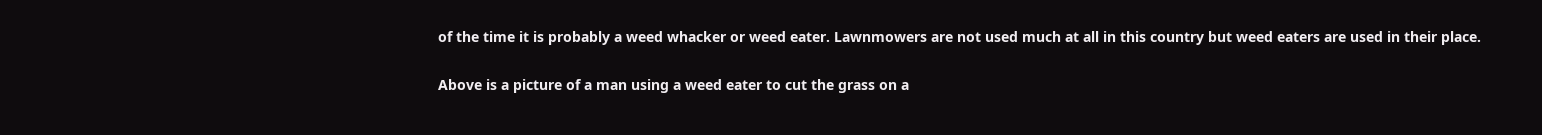of the time it is probably a weed whacker or weed eater. Lawnmowers are not used much at all in this country but weed eaters are used in their place.

Above is a picture of a man using a weed eater to cut the grass on a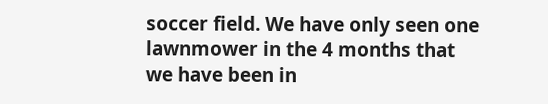soccer field. We have only seen one lawnmower in the 4 months that we have been in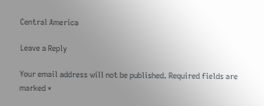Central America

Leave a Reply

Your email address will not be published. Required fields are marked *